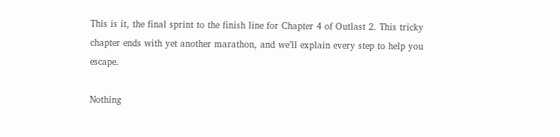This is it, the final sprint to the finish line for Chapter 4 of Outlast 2. This tricky chapter ends with yet another marathon, and we’ll explain every step to help you escape.

Nothing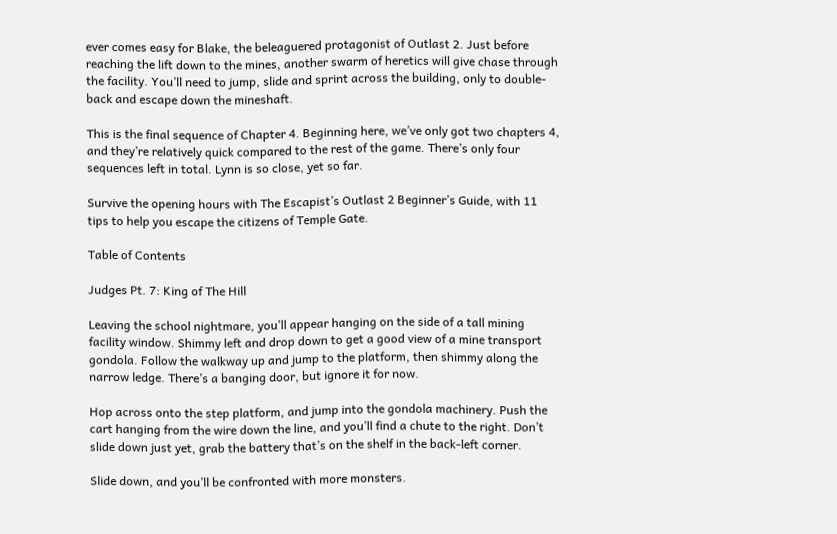ever comes easy for Blake, the beleaguered protagonist of Outlast 2. Just before reaching the lift down to the mines, another swarm of heretics will give chase through the facility. You’ll need to jump, slide and sprint across the building, only to double-back and escape down the mineshaft.

This is the final sequence of Chapter 4. Beginning here, we’ve only got two chapters 4, and they’re relatively quick compared to the rest of the game. There’s only four sequences left in total. Lynn is so close, yet so far.

Survive the opening hours with The Escapist’s Outlast 2 Beginner’s Guide, with 11 tips to help you escape the citizens of Temple Gate.

Table of Contents

Judges Pt. 7: King of The Hill

Leaving the school nightmare, you’ll appear hanging on the side of a tall mining facility window. Shimmy left and drop down to get a good view of a mine transport gondola. Follow the walkway up and jump to the platform, then shimmy along the narrow ledge. There’s a banging door, but ignore it for now.

Hop across onto the step platform, and jump into the gondola machinery. Push the cart hanging from the wire down the line, and you’ll find a chute to the right. Don’t slide down just yet, grab the battery that’s on the shelf in the back-left corner.

Slide down, and you’ll be confronted with more monsters.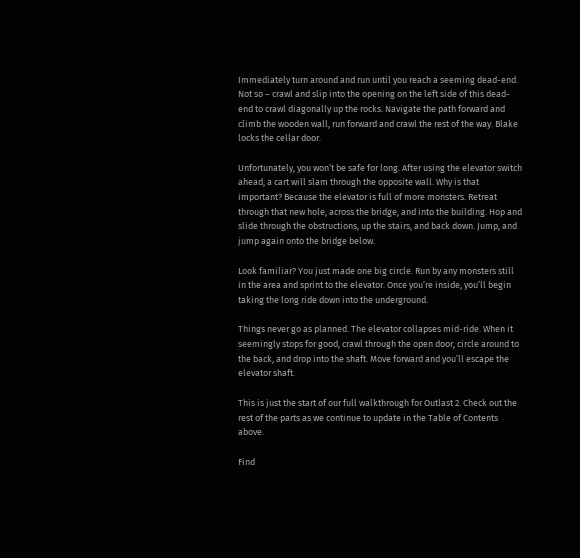Immediately turn around and run until you reach a seeming dead-end. Not so – crawl and slip into the opening on the left side of this dead-end to crawl diagonally up the rocks. Navigate the path forward and climb the wooden wall, run forward and crawl the rest of the way. Blake locks the cellar door.

Unfortunately, you won’t be safe for long. After using the elevator switch ahead, a cart will slam through the opposite wall. Why is that important? Because the elevator is full of more monsters. Retreat through that new hole, across the bridge, and into the building. Hop and slide through the obstructions, up the stairs, and back down. Jump, and jump again onto the bridge below.

Look familiar? You just made one big circle. Run by any monsters still in the area and sprint to the elevator. Once you’re inside, you’ll begin taking the long ride down into the underground.

Things never go as planned. The elevator collapses mid-ride. When it seemingly stops for good, crawl through the open door, circle around to the back, and drop into the shaft. Move forward and you’ll escape the elevator shaft.

This is just the start of our full walkthrough for Outlast 2. Check out the rest of the parts as we continue to update in the Table of Contents above.

Find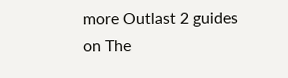more Outlast 2 guides on The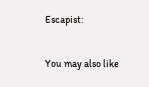Escapist:

You may also like